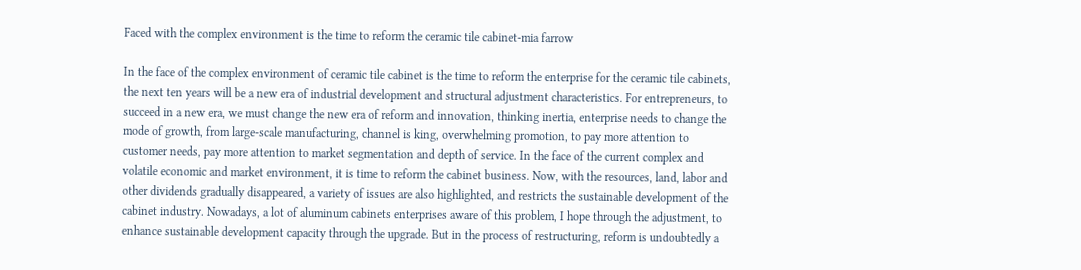Faced with the complex environment is the time to reform the ceramic tile cabinet-mia farrow

In the face of the complex environment of ceramic tile cabinet is the time to reform the enterprise for the ceramic tile cabinets, the next ten years will be a new era of industrial development and structural adjustment characteristics. For entrepreneurs, to succeed in a new era, we must change the new era of reform and innovation, thinking inertia, enterprise needs to change the mode of growth, from large-scale manufacturing, channel is king, overwhelming promotion, to pay more attention to customer needs, pay more attention to market segmentation and depth of service. In the face of the current complex and volatile economic and market environment, it is time to reform the cabinet business. Now, with the resources, land, labor and other dividends gradually disappeared, a variety of issues are also highlighted, and restricts the sustainable development of the cabinet industry. Nowadays, a lot of aluminum cabinets enterprises aware of this problem, I hope through the adjustment, to enhance sustainable development capacity through the upgrade. But in the process of restructuring, reform is undoubtedly a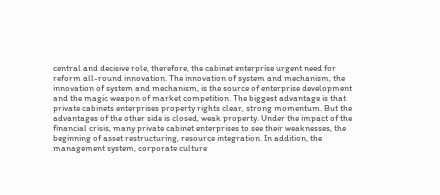central and decisive role, therefore, the cabinet enterprise urgent need for reform all-round innovation. The innovation of system and mechanism, the innovation of system and mechanism, is the source of enterprise development and the magic weapon of market competition. The biggest advantage is that private cabinets enterprises property rights clear, strong momentum. But the advantages of the other side is closed, weak property. Under the impact of the financial crisis, many private cabinet enterprises to see their weaknesses, the beginning of asset restructuring, resource integration. In addition, the management system, corporate culture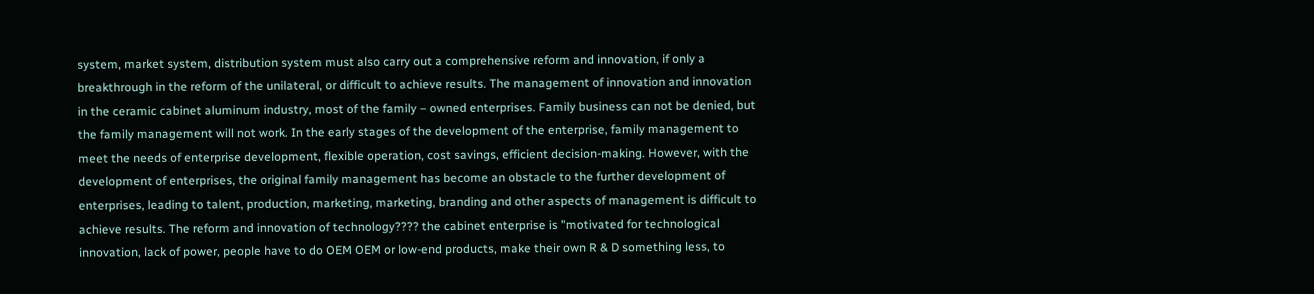system, market system, distribution system must also carry out a comprehensive reform and innovation, if only a breakthrough in the reform of the unilateral, or difficult to achieve results. The management of innovation and innovation in the ceramic cabinet aluminum industry, most of the family – owned enterprises. Family business can not be denied, but the family management will not work. In the early stages of the development of the enterprise, family management to meet the needs of enterprise development, flexible operation, cost savings, efficient decision-making. However, with the development of enterprises, the original family management has become an obstacle to the further development of enterprises, leading to talent, production, marketing, marketing, branding and other aspects of management is difficult to achieve results. The reform and innovation of technology???? the cabinet enterprise is "motivated for technological innovation, lack of power, people have to do OEM OEM or low-end products, make their own R & D something less, to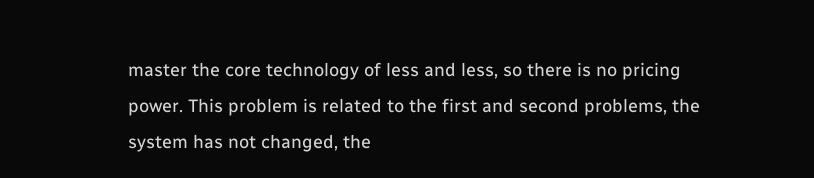master the core technology of less and less, so there is no pricing power. This problem is related to the first and second problems, the system has not changed, the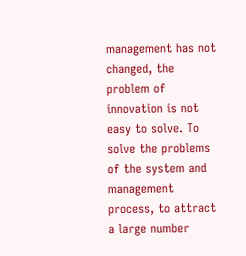management has not changed, the problem of innovation is not easy to solve. To solve the problems of the system and management process, to attract a large number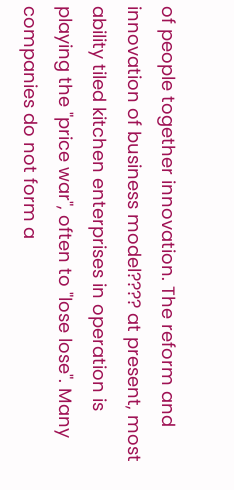of people together innovation. The reform and innovation of business model???? at present, most ability tiled kitchen enterprises in operation is playing the "price war", often to "lose lose". Many companies do not form a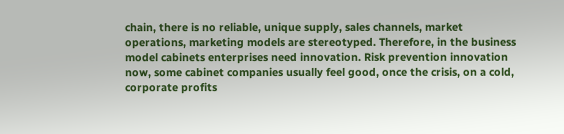chain, there is no reliable, unique supply, sales channels, market operations, marketing models are stereotyped. Therefore, in the business model cabinets enterprises need innovation. Risk prevention innovation now, some cabinet companies usually feel good, once the crisis, on a cold, corporate profits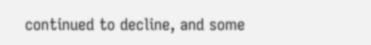continued to decline, and some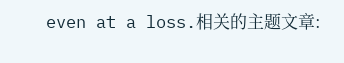even at a loss.相关的主题文章: